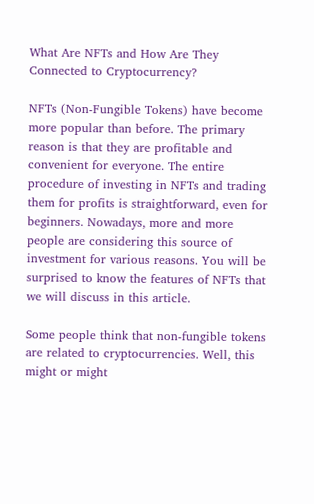What Are NFTs and How Are They Connected to Cryptocurrency?

NFTs (Non-Fungible Tokens) have become more popular than before. The primary reason is that they are profitable and convenient for everyone. The entire procedure of investing in NFTs and trading them for profits is straightforward, even for beginners. Nowadays, more and more people are considering this source of investment for various reasons. You will be surprised to know the features of NFTs that we will discuss in this article.

Some people think that non-fungible tokens are related to cryptocurrencies. Well, this might or might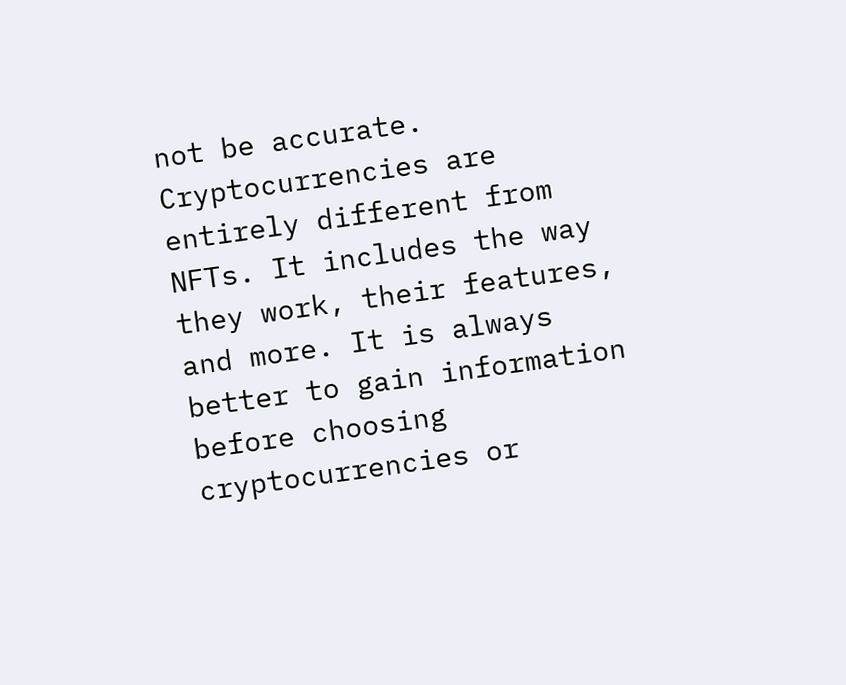not be accurate. Cryptocurrencies are entirely different from NFTs. It includes the way they work, their features, and more. It is always better to gain information before choosing cryptocurrencies or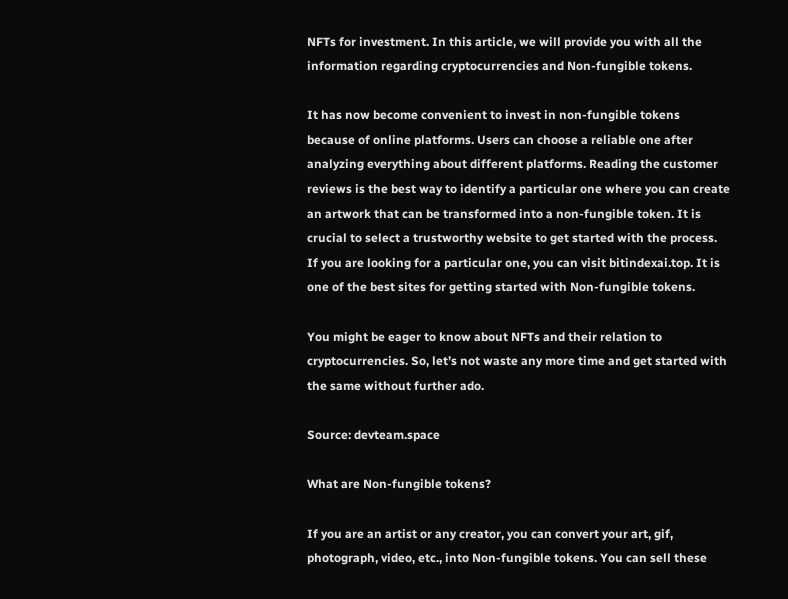NFTs for investment. In this article, we will provide you with all the information regarding cryptocurrencies and Non-fungible tokens.

It has now become convenient to invest in non-fungible tokens because of online platforms. Users can choose a reliable one after analyzing everything about different platforms. Reading the customer reviews is the best way to identify a particular one where you can create an artwork that can be transformed into a non-fungible token. It is crucial to select a trustworthy website to get started with the process. If you are looking for a particular one, you can visit bitindexai.top. It is one of the best sites for getting started with Non-fungible tokens.

You might be eager to know about NFTs and their relation to cryptocurrencies. So, let’s not waste any more time and get started with the same without further ado.

Source: devteam.space

What are Non-fungible tokens?

If you are an artist or any creator, you can convert your art, gif, photograph, video, etc., into Non-fungible tokens. You can sell these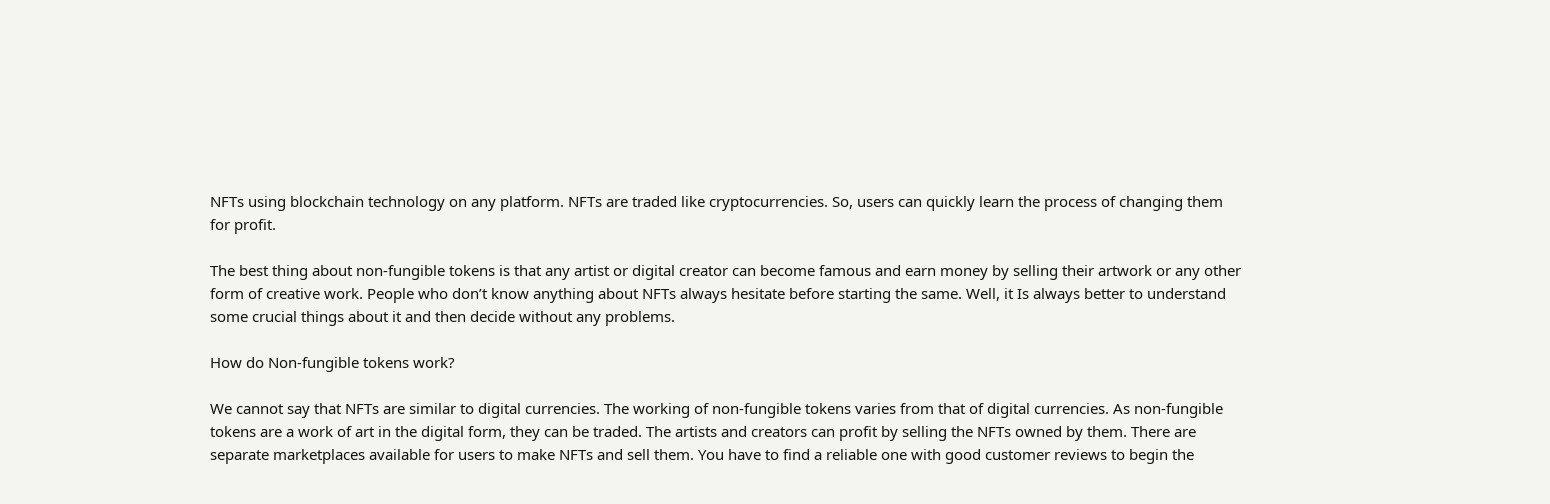NFTs using blockchain technology on any platform. NFTs are traded like cryptocurrencies. So, users can quickly learn the process of changing them for profit.

The best thing about non-fungible tokens is that any artist or digital creator can become famous and earn money by selling their artwork or any other form of creative work. People who don’t know anything about NFTs always hesitate before starting the same. Well, it Is always better to understand some crucial things about it and then decide without any problems.

How do Non-fungible tokens work?

We cannot say that NFTs are similar to digital currencies. The working of non-fungible tokens varies from that of digital currencies. As non-fungible tokens are a work of art in the digital form, they can be traded. The artists and creators can profit by selling the NFTs owned by them. There are separate marketplaces available for users to make NFTs and sell them. You have to find a reliable one with good customer reviews to begin the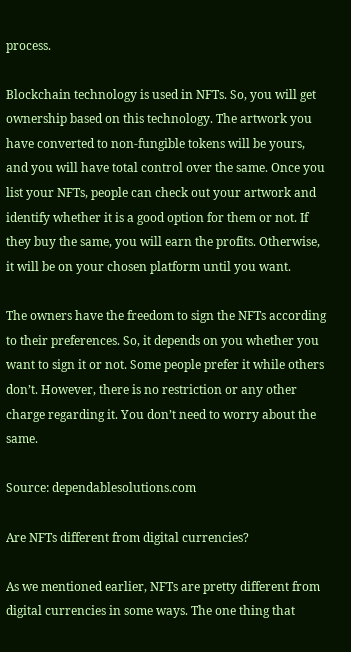process.

Blockchain technology is used in NFTs. So, you will get ownership based on this technology. The artwork you have converted to non-fungible tokens will be yours, and you will have total control over the same. Once you list your NFTs, people can check out your artwork and identify whether it is a good option for them or not. If they buy the same, you will earn the profits. Otherwise, it will be on your chosen platform until you want.

The owners have the freedom to sign the NFTs according to their preferences. So, it depends on you whether you want to sign it or not. Some people prefer it while others don’t. However, there is no restriction or any other charge regarding it. You don’t need to worry about the same.

Source: dependablesolutions.com

Are NFTs different from digital currencies?

As we mentioned earlier, NFTs are pretty different from digital currencies in some ways. The one thing that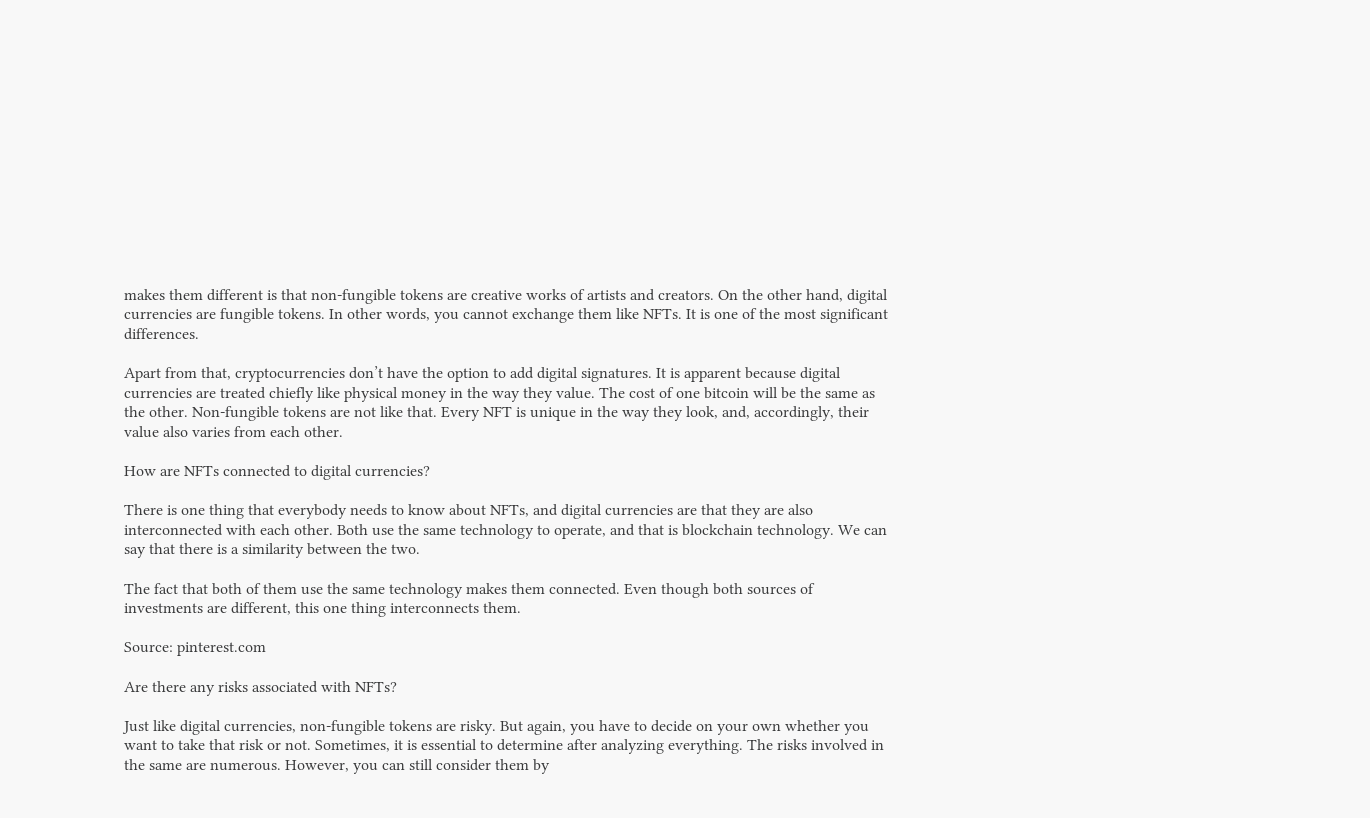makes them different is that non-fungible tokens are creative works of artists and creators. On the other hand, digital currencies are fungible tokens. In other words, you cannot exchange them like NFTs. It is one of the most significant differences.

Apart from that, cryptocurrencies don’t have the option to add digital signatures. It is apparent because digital currencies are treated chiefly like physical money in the way they value. The cost of one bitcoin will be the same as the other. Non-fungible tokens are not like that. Every NFT is unique in the way they look, and, accordingly, their value also varies from each other.

How are NFTs connected to digital currencies?

There is one thing that everybody needs to know about NFTs, and digital currencies are that they are also interconnected with each other. Both use the same technology to operate, and that is blockchain technology. We can say that there is a similarity between the two.

The fact that both of them use the same technology makes them connected. Even though both sources of investments are different, this one thing interconnects them.

Source: pinterest.com

Are there any risks associated with NFTs?

Just like digital currencies, non-fungible tokens are risky. But again, you have to decide on your own whether you want to take that risk or not. Sometimes, it is essential to determine after analyzing everything. The risks involved in the same are numerous. However, you can still consider them by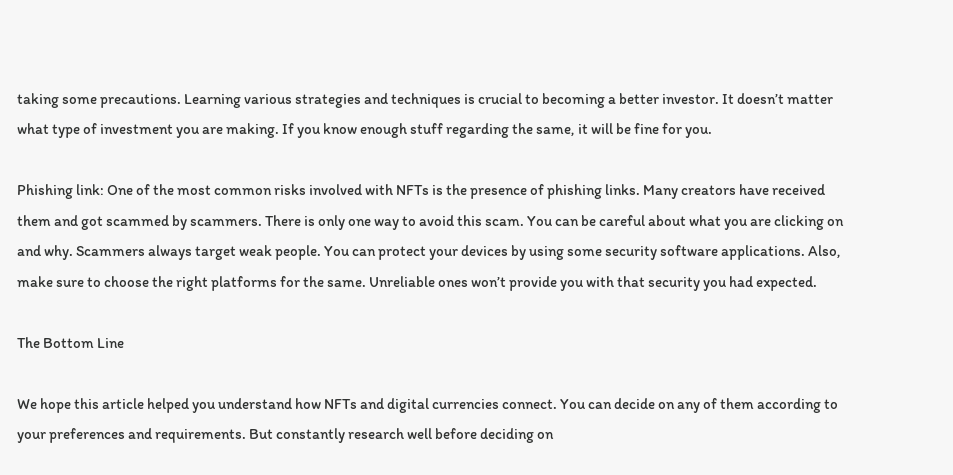taking some precautions. Learning various strategies and techniques is crucial to becoming a better investor. It doesn’t matter what type of investment you are making. If you know enough stuff regarding the same, it will be fine for you.

Phishing link: One of the most common risks involved with NFTs is the presence of phishing links. Many creators have received them and got scammed by scammers. There is only one way to avoid this scam. You can be careful about what you are clicking on and why. Scammers always target weak people. You can protect your devices by using some security software applications. Also, make sure to choose the right platforms for the same. Unreliable ones won’t provide you with that security you had expected.

The Bottom Line

We hope this article helped you understand how NFTs and digital currencies connect. You can decide on any of them according to your preferences and requirements. But constantly research well before deciding on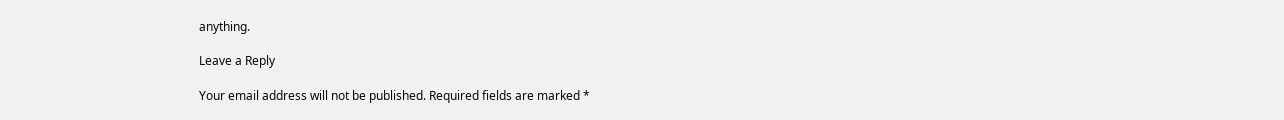anything.

Leave a Reply

Your email address will not be published. Required fields are marked *